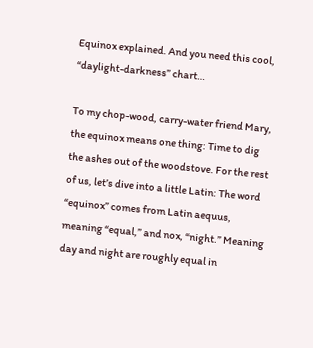Equinox explained. And you need this cool, “daylight-darkness” chart…

To my chop-wood, carry-water friend Mary, the equinox means one thing: Time to dig the ashes out of the woodstove. For the rest of us, let’s dive into a little Latin: The word “equinox” comes from Latin aequus, meaning “equal,” and nox, “night.” Meaning day and night are roughly equal in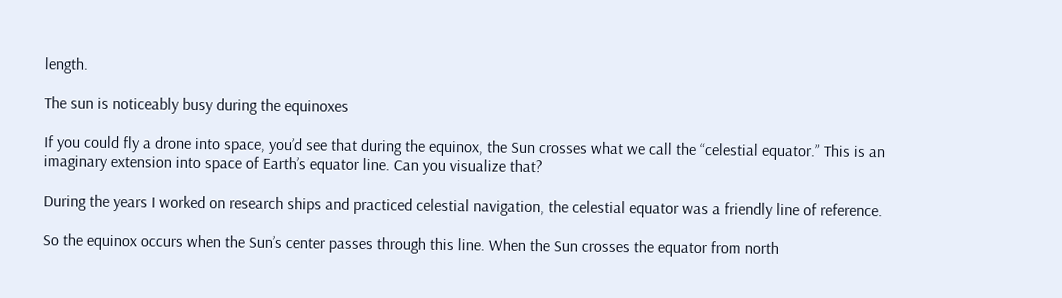length.

The sun is noticeably busy during the equinoxes

If you could fly a drone into space, you’d see that during the equinox, the Sun crosses what we call the “celestial equator.” This is an imaginary extension into space of Earth’s equator line. Can you visualize that?

During the years I worked on research ships and practiced celestial navigation, the celestial equator was a friendly line of reference.

So the equinox occurs when the Sun’s center passes through this line. When the Sun crosses the equator from north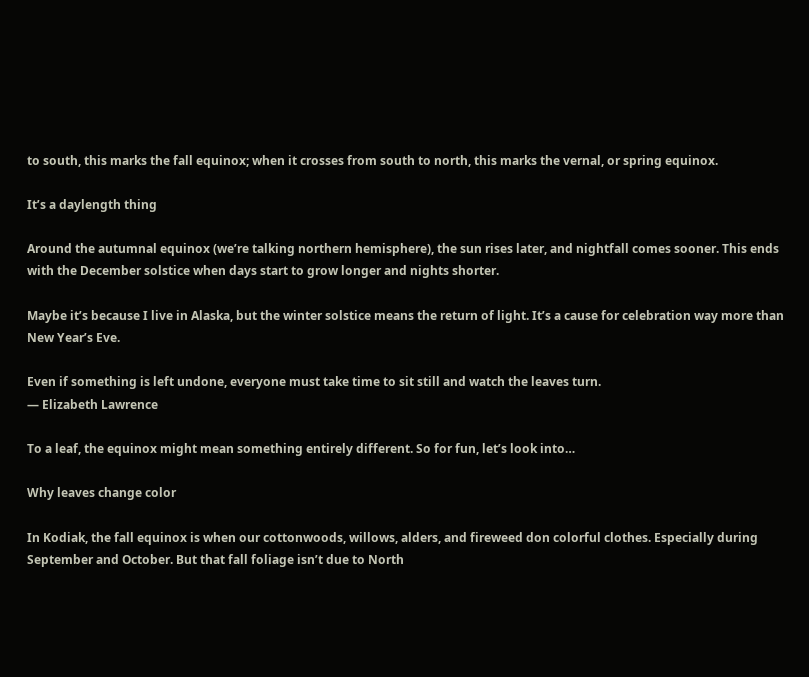to south, this marks the fall equinox; when it crosses from south to north, this marks the vernal, or spring equinox.

It’s a daylength thing

Around the autumnal equinox (we’re talking northern hemisphere), the sun rises later, and nightfall comes sooner. This ends with the December solstice when days start to grow longer and nights shorter.

Maybe it’s because I live in Alaska, but the winter solstice means the return of light. It’s a cause for celebration way more than New Year’s Eve.

Even if something is left undone, everyone must take time to sit still and watch the leaves turn.
— Elizabeth Lawrence

To a leaf, the equinox might mean something entirely different. So for fun, let’s look into…

Why leaves change color

In Kodiak, the fall equinox is when our cottonwoods, willows, alders, and fireweed don colorful clothes. Especially during September and October. But that fall foliage isn’t due to North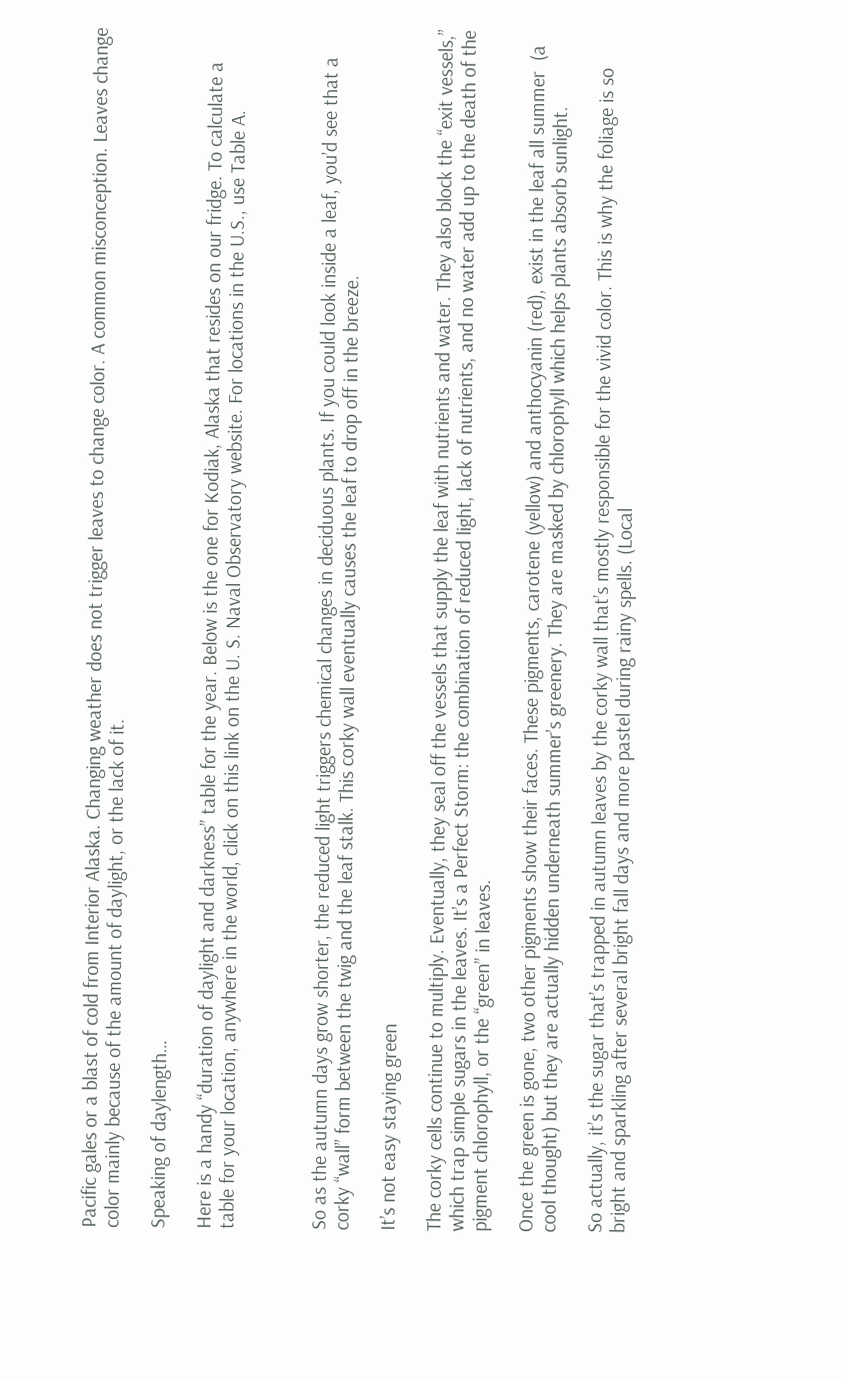Pacific gales or a blast of cold from Interior Alaska. Changing weather does not trigger leaves to change color. A common misconception. Leaves change color mainly because of the amount of daylight, or the lack of it.

Speaking of daylength…

Here is a handy “duration of daylight and darkness” table for the year. Below is the one for Kodiak, Alaska that resides on our fridge. To calculate a table for your location, anywhere in the world, click on this link on the U. S. Naval Observatory website. For locations in the U.S., use Table A.



So as the autumn days grow shorter, the reduced light triggers chemical changes in deciduous plants. If you could look inside a leaf, you’d see that a corky “wall” form between the twig and the leaf stalk. This corky wall eventually causes the leaf to drop off in the breeze.

It’s not easy staying green

The corky cells continue to multiply. Eventually, they seal off the vessels that supply the leaf with nutrients and water. They also block the “exit vessels,” which trap simple sugars in the leaves. It’s a Perfect Storm: the combination of reduced light, lack of nutrients, and no water add up to the death of the pigment chlorophyll, or the “green” in leaves.

Once the green is gone, two other pigments show their faces. These pigments, carotene (yellow) and anthocyanin (red), exist in the leaf all summer  (a cool thought) but they are actually hidden underneath summer’s greenery. They are masked by chlorophyll which helps plants absorb sunlight.

So actually, it’s the sugar that’s trapped in autumn leaves by the corky wall that’s mostly responsible for the vivid color. This is why the foliage is so bright and sparkling after several bright fall days and more pastel during rainy spells. (Local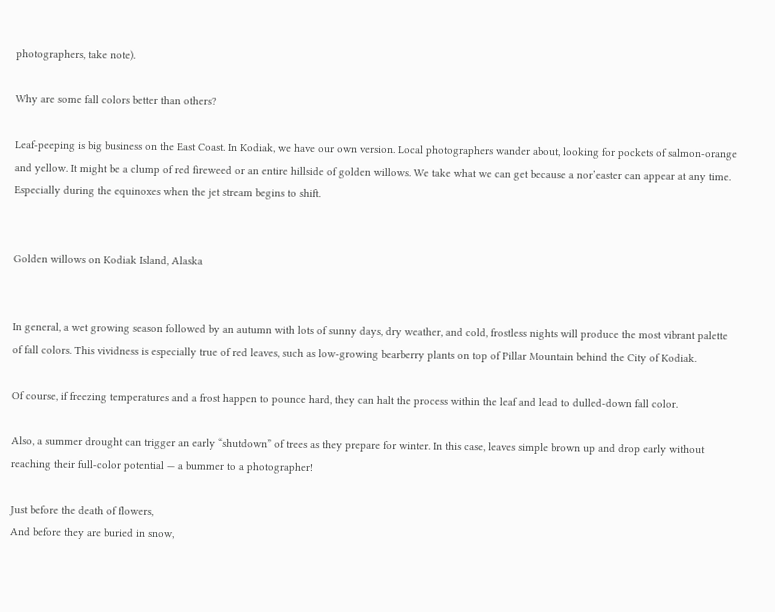photographers, take note).

Why are some fall colors better than others?

Leaf-peeping is big business on the East Coast. In Kodiak, we have our own version. Local photographers wander about, looking for pockets of salmon-orange and yellow. It might be a clump of red fireweed or an entire hillside of golden willows. We take what we can get because a nor’easter can appear at any time. Especially during the equinoxes when the jet stream begins to shift.


Golden willows on Kodiak Island, Alaska


In general, a wet growing season followed by an autumn with lots of sunny days, dry weather, and cold, frostless nights will produce the most vibrant palette of fall colors. This vividness is especially true of red leaves, such as low-growing bearberry plants on top of Pillar Mountain behind the City of Kodiak.

Of course, if freezing temperatures and a frost happen to pounce hard, they can halt the process within the leaf and lead to dulled-down fall color.

Also, a summer drought can trigger an early “shutdown” of trees as they prepare for winter. In this case, leaves simple brown up and drop early without reaching their full-color potential — a bummer to a photographer!

Just before the death of flowers,
And before they are buried in snow,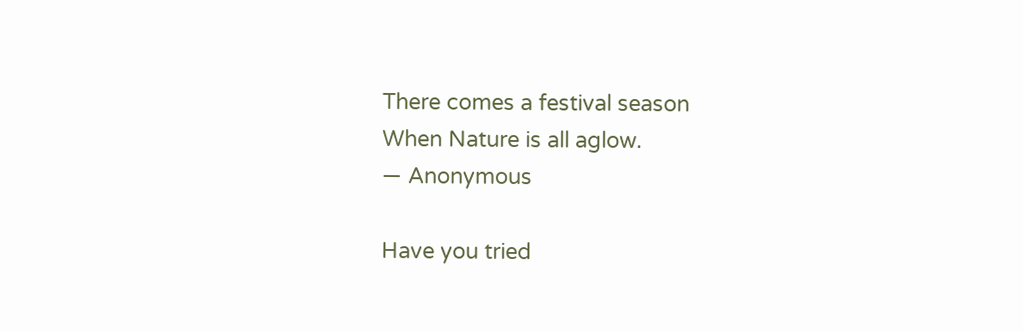There comes a festival season
When Nature is all aglow.
— Anonymous

Have you tried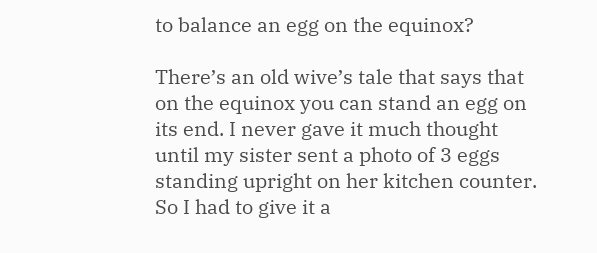to balance an egg on the equinox?

There’s an old wive’s tale that says that on the equinox you can stand an egg on its end. I never gave it much thought until my sister sent a photo of 3 eggs standing upright on her kitchen counter. So I had to give it a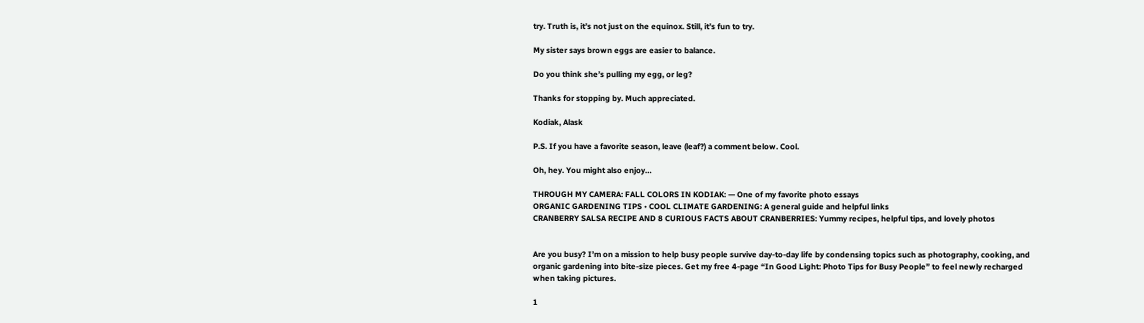try. Truth is, it’s not just on the equinox. Still, it’s fun to try.

My sister says brown eggs are easier to balance.

Do you think she’s pulling my egg, or leg?

Thanks for stopping by. Much appreciated.

Kodiak, Alask

P.S. If you have a favorite season, leave (leaf?) a comment below. Cool.

Oh, hey. You might also enjoy…

THROUGH MY CAMERA: FALL COLORS IN KODIAK: — One of my favorite photo essays
ORGANIC GARDENING TIPS • COOL CLIMATE GARDENING: A general guide and helpful links
CRANBERRY SALSA RECIPE AND 8 CURIOUS FACTS ABOUT CRANBERRIES: Yummy recipes, helpful tips, and lovely photos


Are you busy? I’m on a mission to help busy people survive day-to-day life by condensing topics such as photography, cooking, and organic gardening into bite-size pieces. Get my free 4-page “In Good Light: Photo Tips for Busy People” to feel newly recharged when taking pictures.

1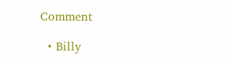Comment

  • Billy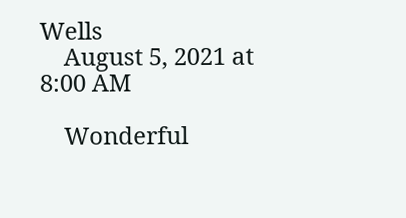Wells
    August 5, 2021 at 8:00 AM

    Wonderful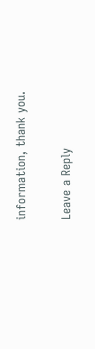information, thank you.


Leave a Reply